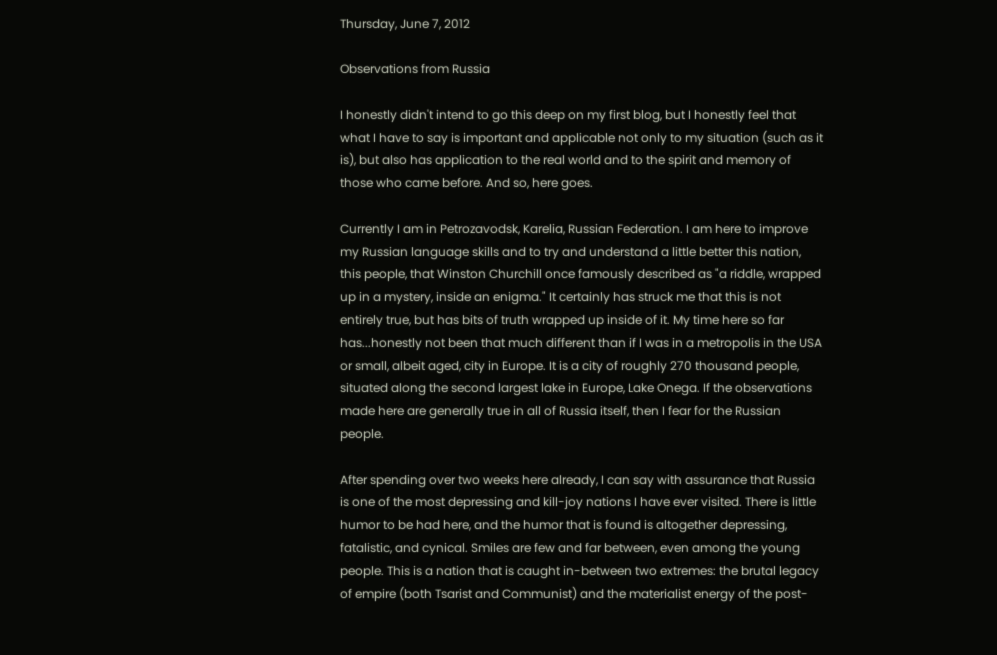Thursday, June 7, 2012

Observations from Russia

I honestly didn't intend to go this deep on my first blog, but I honestly feel that what I have to say is important and applicable not only to my situation (such as it is), but also has application to the real world and to the spirit and memory of those who came before. And so, here goes.

Currently I am in Petrozavodsk, Karelia, Russian Federation. I am here to improve my Russian language skills and to try and understand a little better this nation, this people, that Winston Churchill once famously described as "a riddle, wrapped up in a mystery, inside an enigma." It certainly has struck me that this is not entirely true, but has bits of truth wrapped up inside of it. My time here so far has...honestly not been that much different than if I was in a metropolis in the USA or small, albeit aged, city in Europe. It is a city of roughly 270 thousand people, situated along the second largest lake in Europe, Lake Onega. If the observations made here are generally true in all of Russia itself, then I fear for the Russian people.

After spending over two weeks here already, I can say with assurance that Russia is one of the most depressing and kill-joy nations I have ever visited. There is little humor to be had here, and the humor that is found is altogether depressing, fatalistic, and cynical. Smiles are few and far between, even among the young people. This is a nation that is caught in-between two extremes: the brutal legacy of empire (both Tsarist and Communist) and the materialist energy of the post-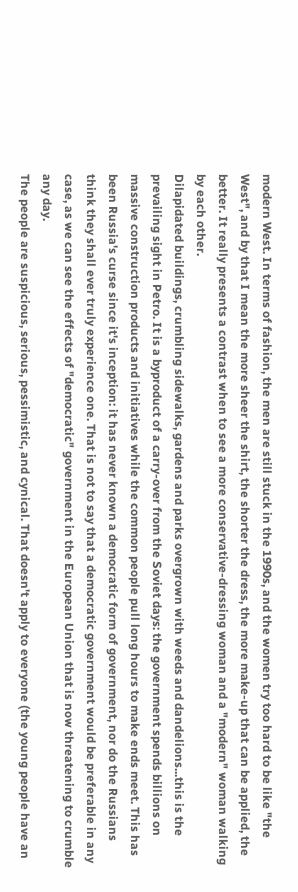modern West. In terms of fashion, the men are still stuck in the 1990s, and the women try too hard to be like "the West", and by that I mean the more sheer the shirt, the shorter the dress, the more make-up that can be applied, the better. It really presents a contrast when to see a more conservative-dressing woman and a "modern" woman walking by each other.
Dilapidated buildings, crumbling sidewalks, gardens and parks overgrown with weeds and dandelions...this is the prevailing sight in Petro. It is a byproduct of a carry-over from the Soviet days: the government spends billions on massive construction products and initiatives while the common people pull long hours to make ends meet. This has been Russia's curse since it's inception: it has never known a democratic form of government, nor do the Russians think they shall ever truly experience one. That is not to say that a democratic government would be preferable in any case, as we can see the effects of "democratic" government in the European Union that is now threatening to crumble any day.
The people are suspicious, serious, pessimistic, and cynical. That doesn't apply to everyone (the young people have an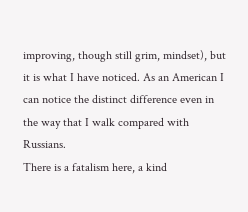improving, though still grim, mindset), but it is what I have noticed. As an American I can notice the distinct difference even in the way that I walk compared with Russians.
There is a fatalism here, a kind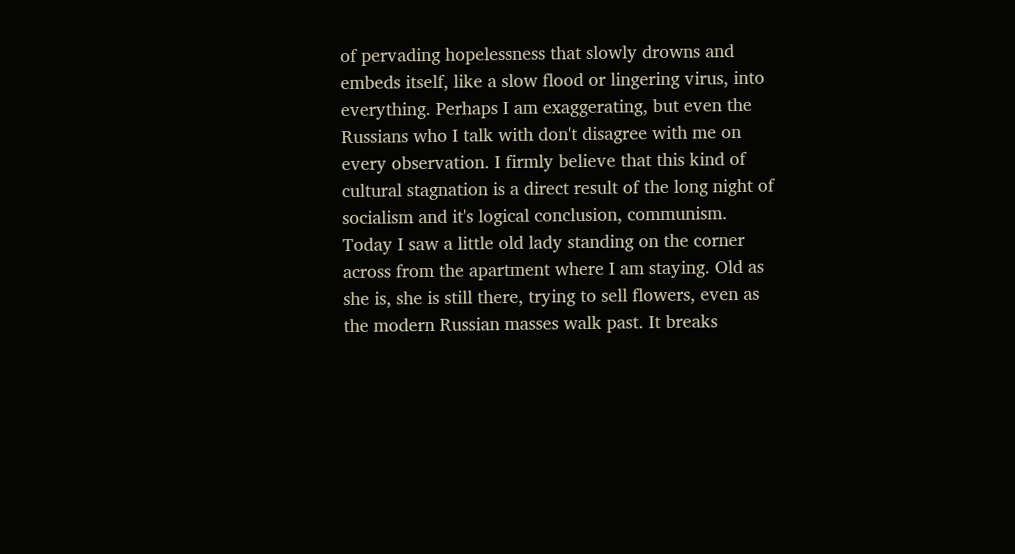of pervading hopelessness that slowly drowns and embeds itself, like a slow flood or lingering virus, into everything. Perhaps I am exaggerating, but even the Russians who I talk with don't disagree with me on every observation. I firmly believe that this kind of cultural stagnation is a direct result of the long night of socialism and it's logical conclusion, communism.
Today I saw a little old lady standing on the corner across from the apartment where I am staying. Old as she is, she is still there, trying to sell flowers, even as the modern Russian masses walk past. It breaks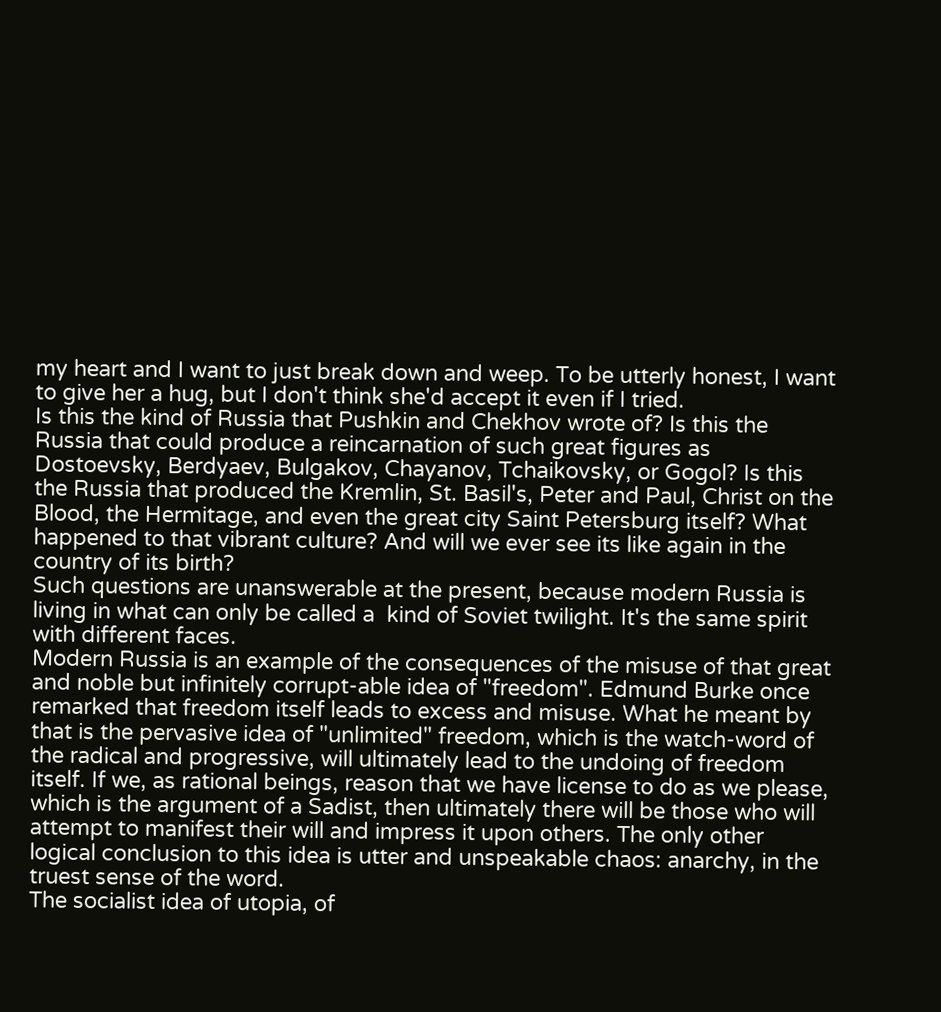my heart and I want to just break down and weep. To be utterly honest, I want to give her a hug, but I don't think she'd accept it even if I tried.
Is this the kind of Russia that Pushkin and Chekhov wrote of? Is this the Russia that could produce a reincarnation of such great figures as Dostoevsky, Berdyaev, Bulgakov, Chayanov, Tchaikovsky, or Gogol? Is this the Russia that produced the Kremlin, St. Basil's, Peter and Paul, Christ on the Blood, the Hermitage, and even the great city Saint Petersburg itself? What happened to that vibrant culture? And will we ever see its like again in the country of its birth?
Such questions are unanswerable at the present, because modern Russia is living in what can only be called a  kind of Soviet twilight. It's the same spirit with different faces.
Modern Russia is an example of the consequences of the misuse of that great and noble but infinitely corrupt-able idea of "freedom". Edmund Burke once remarked that freedom itself leads to excess and misuse. What he meant by that is the pervasive idea of "unlimited" freedom, which is the watch-word of the radical and progressive, will ultimately lead to the undoing of freedom itself. If we, as rational beings, reason that we have license to do as we please, which is the argument of a Sadist, then ultimately there will be those who will attempt to manifest their will and impress it upon others. The only other logical conclusion to this idea is utter and unspeakable chaos: anarchy, in the truest sense of the word.
The socialist idea of utopia, of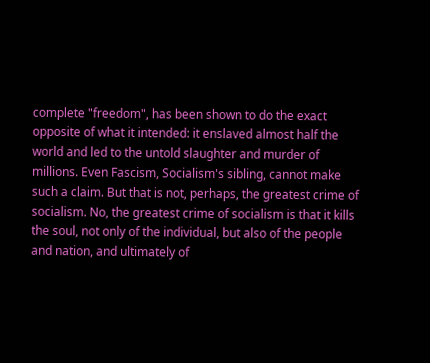complete "freedom", has been shown to do the exact opposite of what it intended: it enslaved almost half the world and led to the untold slaughter and murder of millions. Even Fascism, Socialism's sibling, cannot make such a claim. But that is not, perhaps, the greatest crime of socialism. No, the greatest crime of socialism is that it kills the soul, not only of the individual, but also of the people and nation, and ultimately of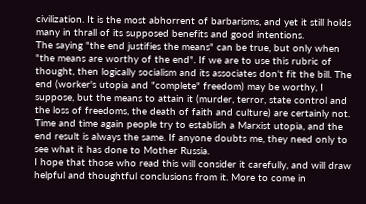civilization. It is the most abhorrent of barbarisms, and yet it still holds many in thrall of its supposed benefits and good intentions.
The saying "the end justifies the means" can be true, but only when "the means are worthy of the end". If we are to use this rubric of thought, then logically socialism and its associates don't fit the bill. The end (worker's utopia and "complete" freedom) may be worthy, I suppose, but the means to attain it (murder, terror, state control and the loss of freedoms, the death of faith and culture) are certainly not. Time and time again people try to establish a Marxist utopia, and the end result is always the same. If anyone doubts me, they need only to see what it has done to Mother Russia.
I hope that those who read this will consider it carefully, and will draw helpful and thoughtful conclusions from it. More to come in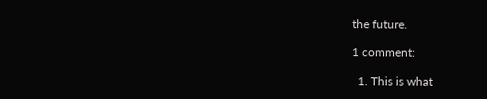the future.

1 comment:

  1. This is what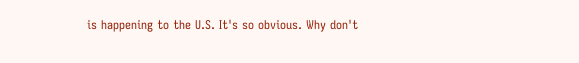is happening to the U.S. It's so obvious. Why don't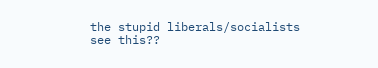the stupid liberals/socialists see this??